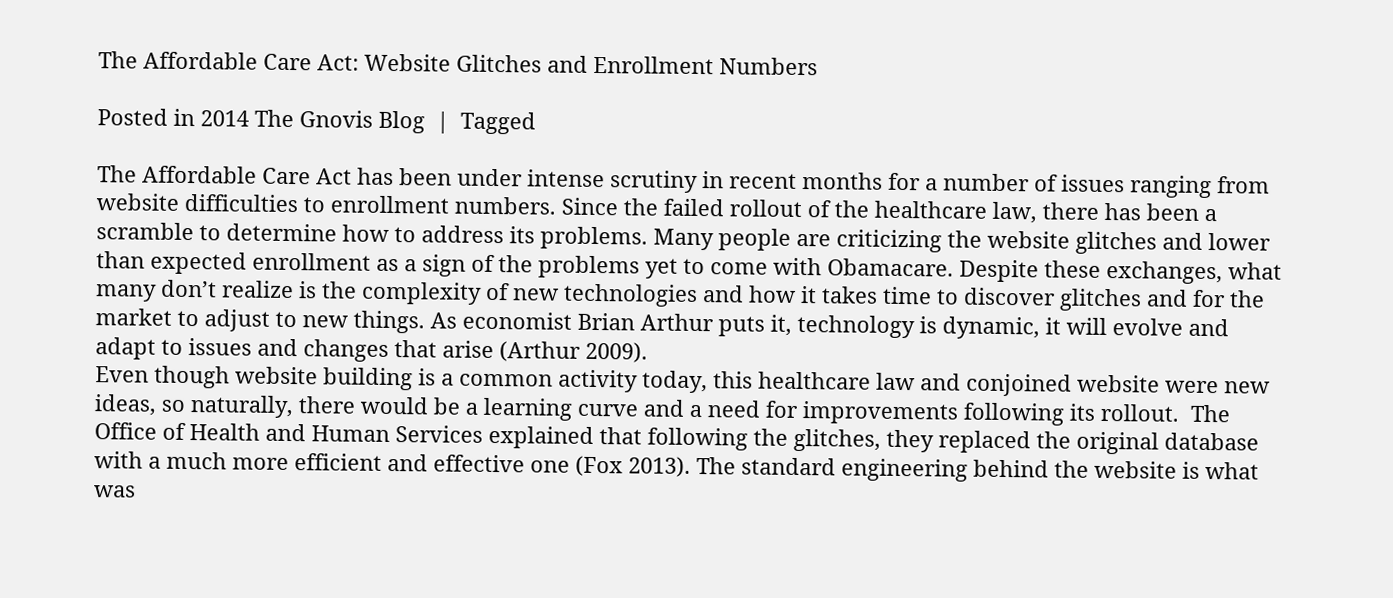The Affordable Care Act: Website Glitches and Enrollment Numbers

Posted in 2014 The Gnovis Blog  |  Tagged

The Affordable Care Act has been under intense scrutiny in recent months for a number of issues ranging from website difficulties to enrollment numbers. Since the failed rollout of the healthcare law, there has been a scramble to determine how to address its problems. Many people are criticizing the website glitches and lower than expected enrollment as a sign of the problems yet to come with Obamacare. Despite these exchanges, what many don’t realize is the complexity of new technologies and how it takes time to discover glitches and for the market to adjust to new things. As economist Brian Arthur puts it, technology is dynamic, it will evolve and adapt to issues and changes that arise (Arthur 2009).
Even though website building is a common activity today, this healthcare law and conjoined website were new ideas, so naturally, there would be a learning curve and a need for improvements following its rollout.  The Office of Health and Human Services explained that following the glitches, they replaced the original database with a much more efficient and effective one (Fox 2013). The standard engineering behind the website is what was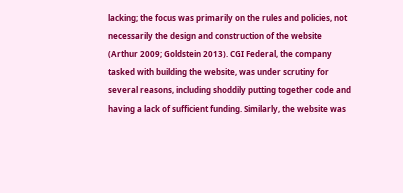lacking; the focus was primarily on the rules and policies, not necessarily the design and construction of the website (Arthur 2009; Goldstein 2013). CGI Federal, the company tasked with building the website, was under scrutiny for several reasons, including shoddily putting together code and having a lack of sufficient funding. Similarly, the website was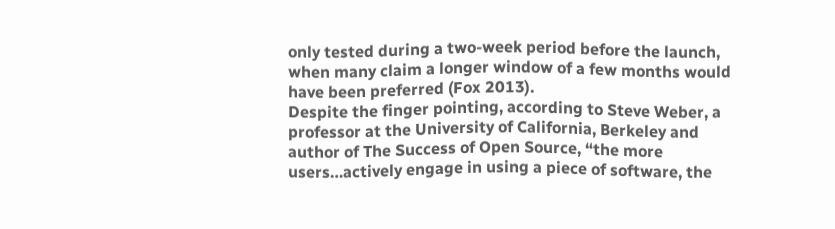only tested during a two-week period before the launch, when many claim a longer window of a few months would have been preferred (Fox 2013).
Despite the finger pointing, according to Steve Weber, a professor at the University of California, Berkeley and author of The Success of Open Source, “the more users…actively engage in using a piece of software, the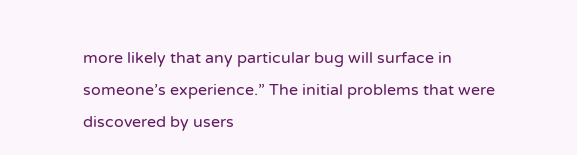more likely that any particular bug will surface in someone’s experience.” The initial problems that were discovered by users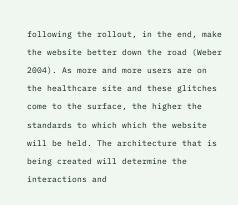following the rollout, in the end, make the website better down the road (Weber 2004). As more and more users are on the healthcare site and these glitches come to the surface, the higher the standards to which which the website will be held. The architecture that is being created will determine the interactions and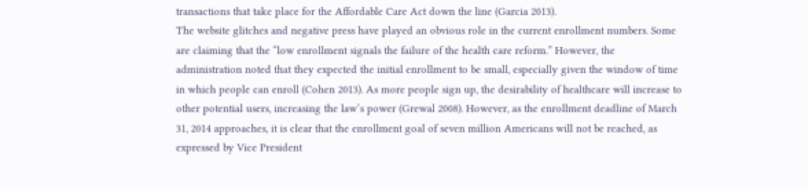transactions that take place for the Affordable Care Act down the line (Garcia 2013).
The website glitches and negative press have played an obvious role in the current enrollment numbers. Some are claiming that the “low enrollment signals the failure of the health care reform.” However, the administration noted that they expected the initial enrollment to be small, especially given the window of time in which people can enroll (Cohen 2013). As more people sign up, the desirability of healthcare will increase to other potential users, increasing the law’s power (Grewal 2008). However, as the enrollment deadline of March 31, 2014 approaches, it is clear that the enrollment goal of seven million Americans will not be reached, as expressed by Vice President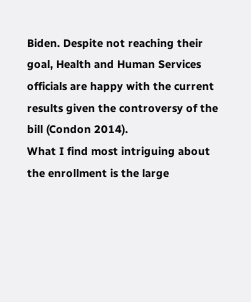Biden. Despite not reaching their goal, Health and Human Services officials are happy with the current results given the controversy of the bill (Condon 2014).
What I find most intriguing about the enrollment is the large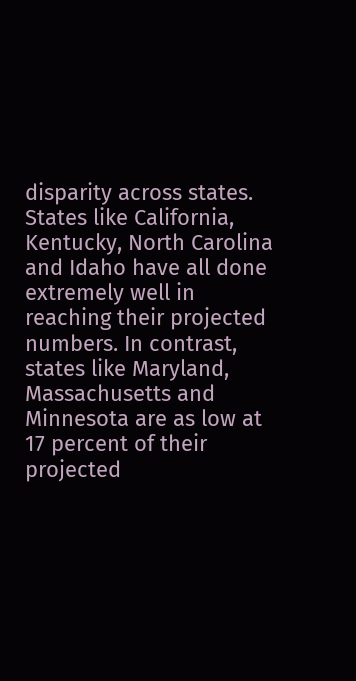disparity across states. States like California, Kentucky, North Carolina and Idaho have all done extremely well in reaching their projected numbers. In contrast, states like Maryland, Massachusetts and Minnesota are as low at 17 percent of their projected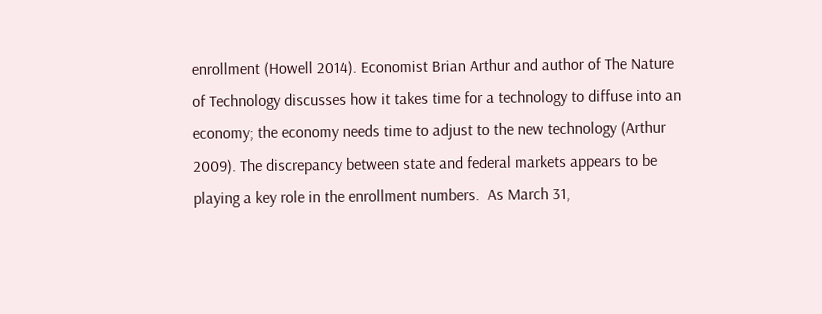enrollment (Howell 2014). Economist Brian Arthur and author of The Nature of Technology discusses how it takes time for a technology to diffuse into an economy; the economy needs time to adjust to the new technology (Arthur 2009). The discrepancy between state and federal markets appears to be playing a key role in the enrollment numbers.  As March 31,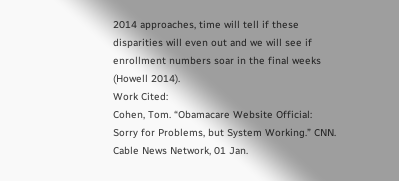2014 approaches, time will tell if these disparities will even out and we will see if enrollment numbers soar in the final weeks (Howell 2014).
Work Cited:
Cohen, Tom. “Obamacare Website Official: Sorry for Problems, but System Working.” CNN. Cable News Network, 01 Jan.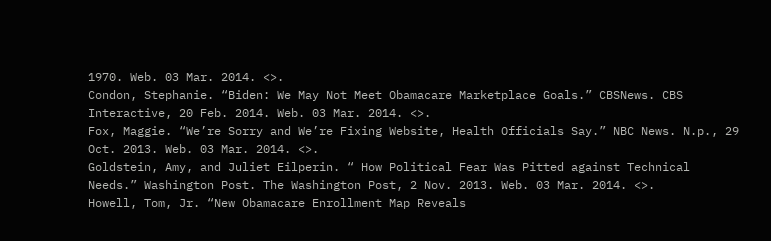1970. Web. 03 Mar. 2014. <>.
Condon, Stephanie. “Biden: We May Not Meet Obamacare Marketplace Goals.” CBSNews. CBS Interactive, 20 Feb. 2014. Web. 03 Mar. 2014. <>.
Fox, Maggie. “We’re Sorry and We’re Fixing Website, Health Officials Say.” NBC News. N.p., 29 Oct. 2013. Web. 03 Mar. 2014. <>.
Goldstein, Amy, and Juliet Eilperin. “ How Political Fear Was Pitted against Technical Needs.” Washington Post. The Washington Post, 2 Nov. 2013. Web. 03 Mar. 2014. <>.
Howell, Tom, Jr. “New Obamacare Enrollment Map Reveals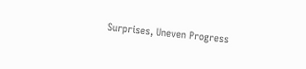Surprises, Uneven Progress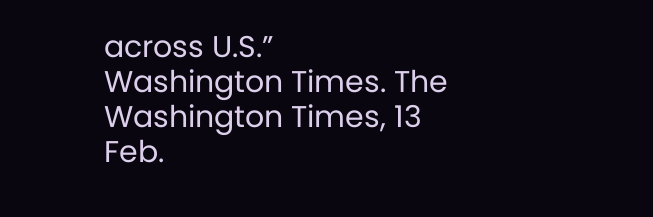across U.S.” Washington Times. The Washington Times, 13 Feb.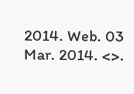2014. Web. 03 Mar. 2014. <>.